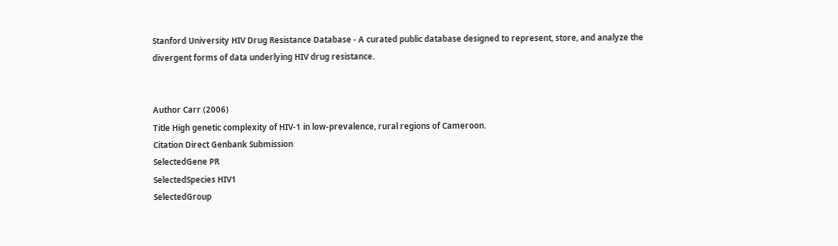Stanford University HIV Drug Resistance Database - A curated public database designed to represent, store, and analyze the divergent forms of data underlying HIV drug resistance.


Author Carr (2006)
Title High genetic complexity of HIV-1 in low-prevalence, rural regions of Cameroon.
Citation Direct Genbank Submission
SelectedGene PR
SelectedSpecies HIV1
SelectedGroup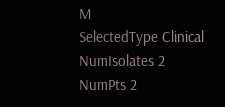M
SelectedType Clinical
NumIsolates 2
NumPts 2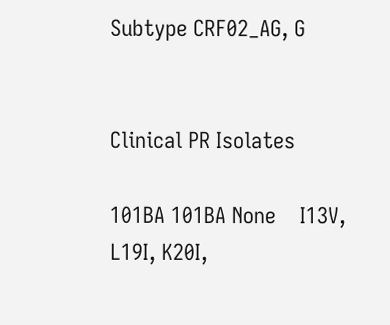Subtype CRF02_AG, G


Clinical PR Isolates

101BA 101BA None    I13V, L19I, K20I,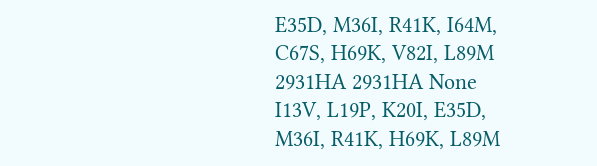E35D, M36I, R41K, I64M, C67S, H69K, V82I, L89M
2931HA 2931HA None    I13V, L19P, K20I, E35D, M36I, R41K, H69K, L89M